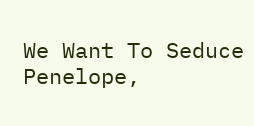We Want To Seduce Penelope,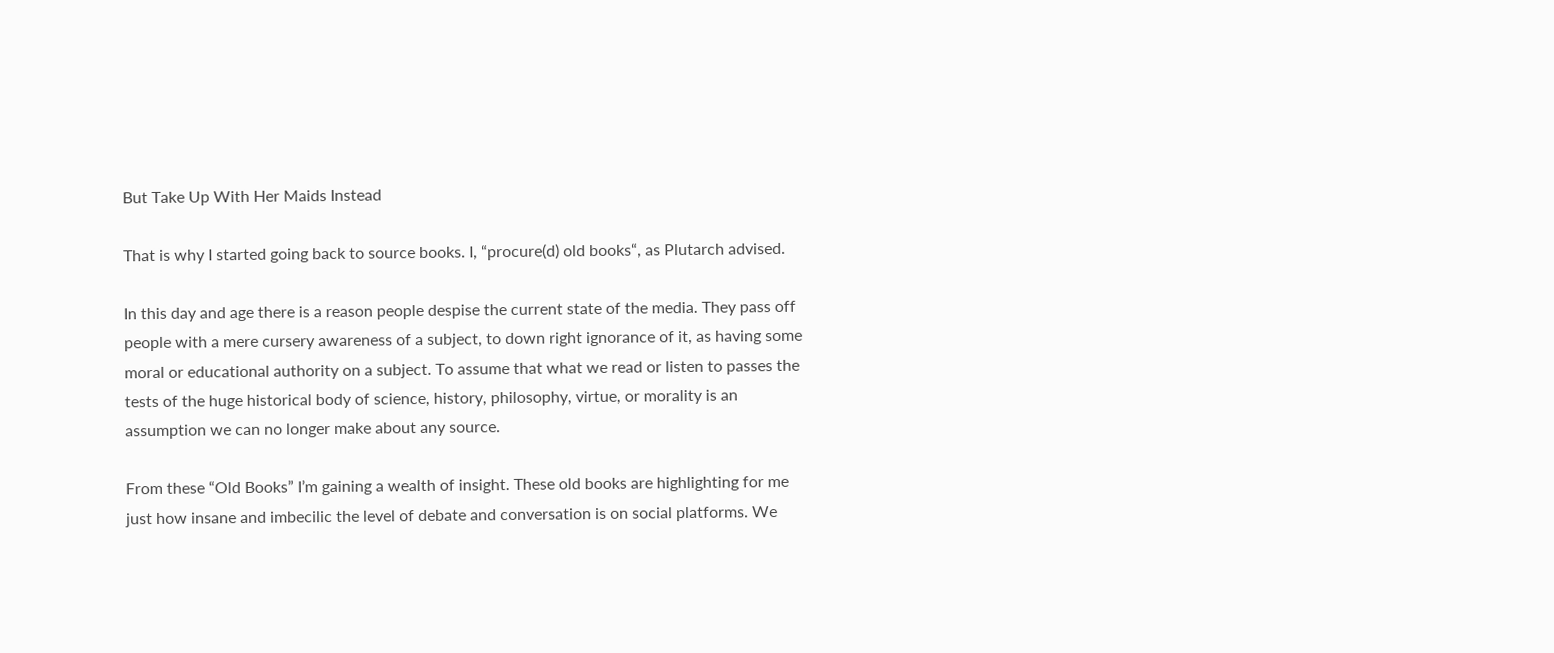But Take Up With Her Maids Instead

That is why I started going back to source books. I, “procure(d) old books“, as Plutarch advised.

In this day and age there is a reason people despise the current state of the media. They pass off people with a mere cursery awareness of a subject, to down right ignorance of it, as having some moral or educational authority on a subject. To assume that what we read or listen to passes the tests of the huge historical body of science, history, philosophy, virtue, or morality is an assumption we can no longer make about any source.

From these “Old Books” I’m gaining a wealth of insight. These old books are highlighting for me just how insane and imbecilic the level of debate and conversation is on social platforms. We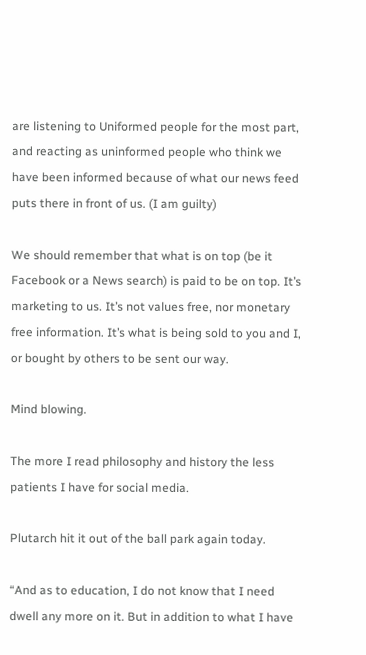are listening to Uniformed people for the most part, and reacting as uninformed people who think we have been informed because of what our news feed puts there in front of us. (I am guilty)

We should remember that what is on top (be it Facebook or a News search) is paid to be on top. It’s marketing to us. It’s not values free, nor monetary free information. It’s what is being sold to you and I, or bought by others to be sent our way.

Mind blowing.

The more I read philosophy and history the less patients I have for social media.

Plutarch hit it out of the ball park again today.

“And as to education, I do not know that I need dwell any more on it. But in addition to what I have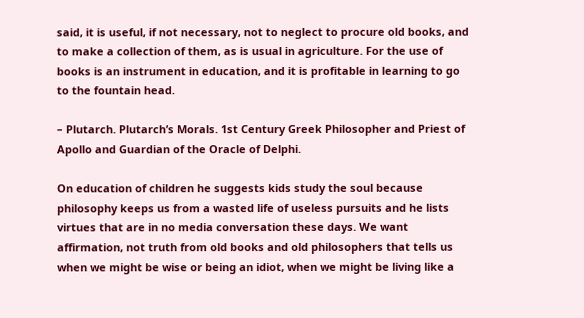said, it is useful, if not necessary, not to neglect to procure old books, and to make a collection of them, as is usual in agriculture. For the use of books is an instrument in education, and it is profitable in learning to go to the fountain head.

– Plutarch. Plutarch’s Morals. 1st Century Greek Philosopher and Priest of Apollo and Guardian of the Oracle of Delphi.

On education of children he suggests kids study the soul because philosophy keeps us from a wasted life of useless pursuits and he lists virtues that are in no media conversation these days. We want affirmation, not truth from old books and old philosophers that tells us when we might be wise or being an idiot, when we might be living like a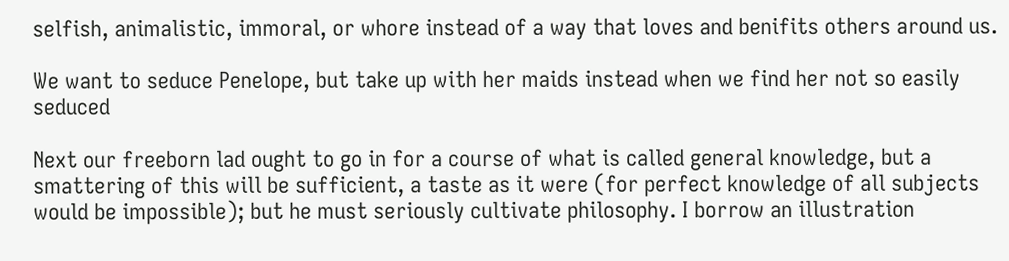selfish, animalistic, immoral, or whore instead of a way that loves and benifits others around us.

We want to seduce Penelope, but take up with her maids instead when we find her not so easily seduced

Next our freeborn lad ought to go in for a course of what is called general knowledge, but a smattering of this will be sufficient, a taste as it were (for perfect knowledge of all subjects would be impossible); but he must seriously cultivate philosophy. I borrow an illustration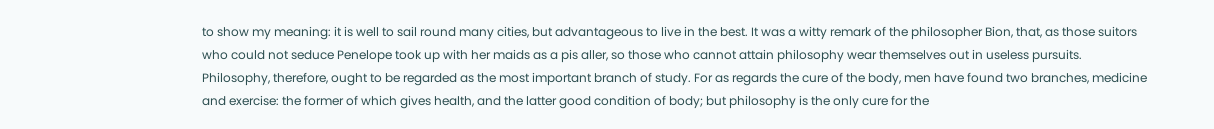to show my meaning: it is well to sail round many cities, but advantageous to live in the best. It was a witty remark of the philosopher Bion, that, as those suitors who could not seduce Penelope took up with her maids as a pis aller, so those who cannot attain philosophy wear themselves out in useless pursuits. Philosophy, therefore, ought to be regarded as the most important branch of study. For as regards the cure of the body, men have found two branches, medicine and exercise: the former of which gives health, and the latter good condition of body; but philosophy is the only cure for the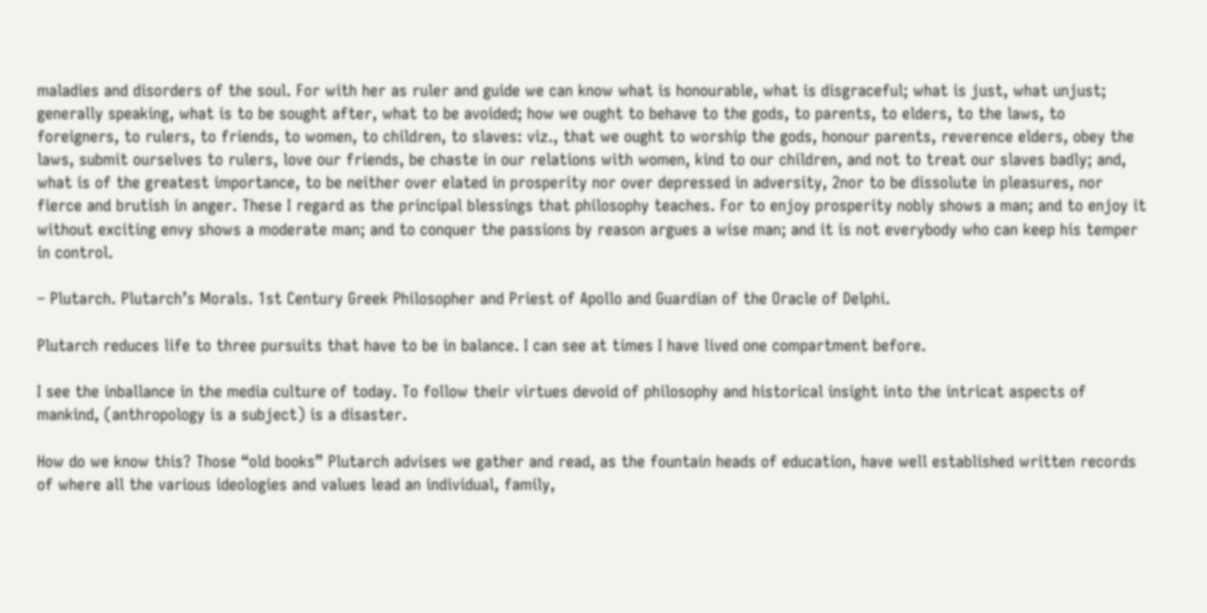maladies and disorders of the soul. For with her as ruler and guide we can know what is honourable, what is disgraceful; what is just, what unjust; generally speaking, what is to be sought after, what to be avoided; how we ought to behave to the gods, to parents, to elders, to the laws, to foreigners, to rulers, to friends, to women, to children, to slaves: viz., that we ought to worship the gods, honour parents, reverence elders, obey the laws, submit ourselves to rulers, love our friends, be chaste in our relations with women, kind to our children, and not to treat our slaves badly; and, what is of the greatest importance, to be neither over elated in prosperity nor over depressed in adversity, 2nor to be dissolute in pleasures, nor fierce and brutish in anger. These I regard as the principal blessings that philosophy teaches. For to enjoy prosperity nobly shows a man; and to enjoy it without exciting envy shows a moderate man; and to conquer the passions by reason argues a wise man; and it is not everybody who can keep his temper in control.

– Plutarch. Plutarch’s Morals. 1st Century Greek Philosopher and Priest of Apollo and Guardian of the Oracle of Delphi.

Plutarch reduces life to three pursuits that have to be in balance. I can see at times I have lived one compartment before.

I see the inballance in the media culture of today. To follow their virtues devoid of philosophy and historical insight into the intricat aspects of mankind, (anthropology is a subject) is a disaster.

How do we know this? Those “old books” Plutarch advises we gather and read, as the fountain heads of education, have well established written records of where all the various ideologies and values lead an individual, family,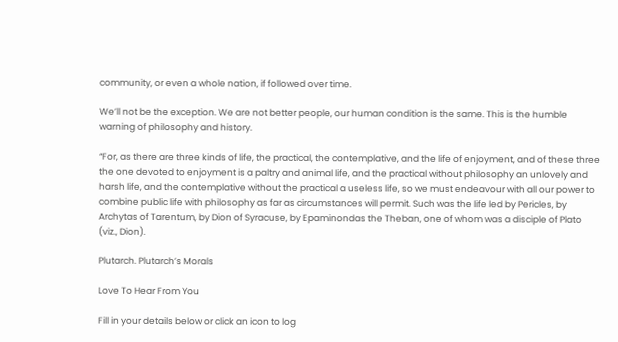community, or even a whole nation, if followed over time.

We’ll not be the exception. We are not better people, our human condition is the same. This is the humble warning of philosophy and history.

“For, as there are three kinds of life, the practical, the contemplative, and the life of enjoyment, and of these three the one devoted to enjoyment is a paltry and animal life, and the practical without philosophy an unlovely and harsh life, and the contemplative without the practical a useless life, so we must endeavour with all our power to combine public life with philosophy as far as circumstances will permit. Such was the life led by Pericles, by Archytas of Tarentum, by Dion of Syracuse, by Epaminondas the Theban, one of whom was a disciple of Plato (viz., Dion).

Plutarch. Plutarch’s Morals

Love To Hear From You

Fill in your details below or click an icon to log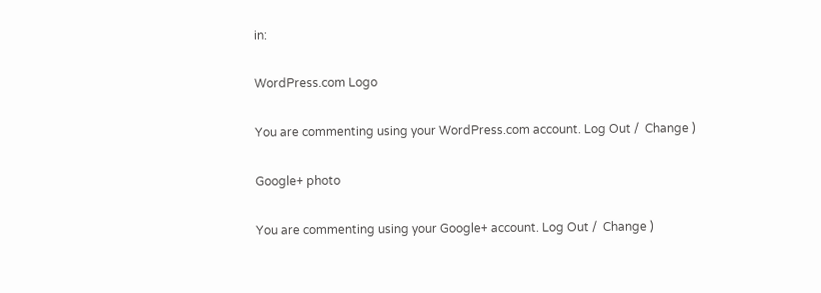in:

WordPress.com Logo

You are commenting using your WordPress.com account. Log Out /  Change )

Google+ photo

You are commenting using your Google+ account. Log Out /  Change )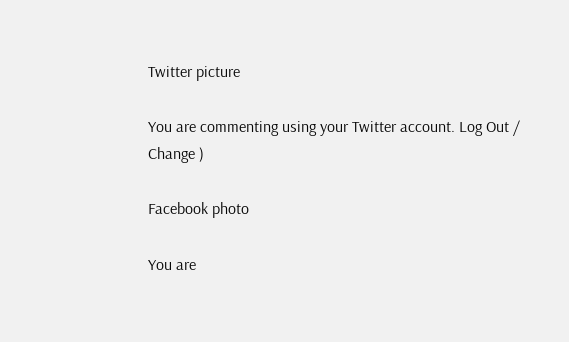Twitter picture

You are commenting using your Twitter account. Log Out /  Change )

Facebook photo

You are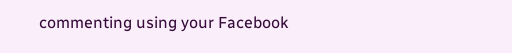commenting using your Facebook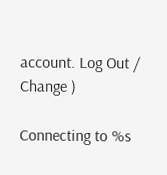account. Log Out /  Change )

Connecting to %s